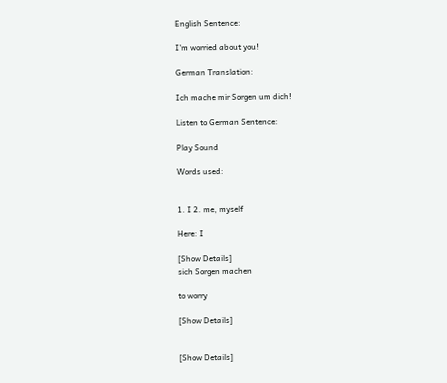English Sentence:

I'm worried about you!

German Translation:

Ich mache mir Sorgen um dich!

Listen to German Sentence:

Play Sound

Words used:


1. I 2. me, myself

Here: I

[Show Details]
sich Sorgen machen

to worry

[Show Details]


[Show Details]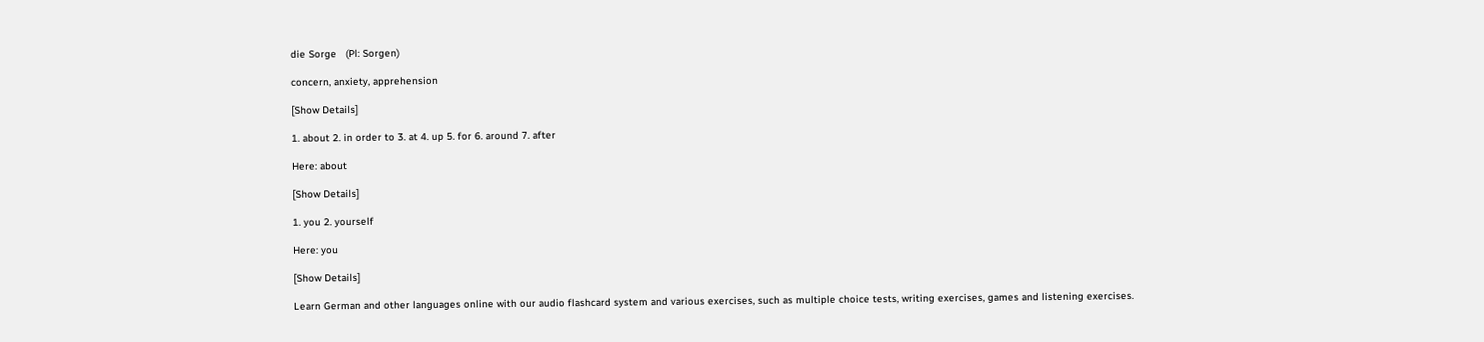die Sorge   (Pl: Sorgen)

concern, anxiety, apprehension

[Show Details]

1. about 2. in order to 3. at 4. up 5. for 6. around 7. after

Here: about

[Show Details]

1. you 2. yourself

Here: you

[Show Details]

Learn German and other languages online with our audio flashcard system and various exercises, such as multiple choice tests, writing exercises, games and listening exercises.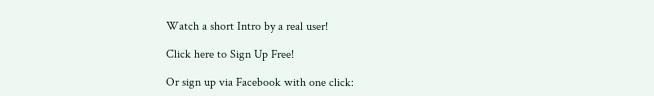Watch a short Intro by a real user!

Click here to Sign Up Free!

Or sign up via Facebook with one click: